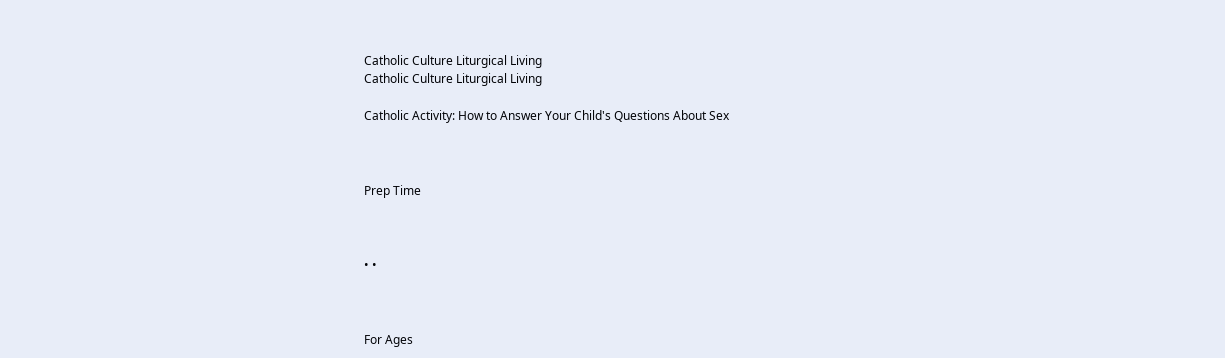Catholic Culture Liturgical Living
Catholic Culture Liturgical Living

Catholic Activity: How to Answer Your Child's Questions About Sex



Prep Time



• •



For Ages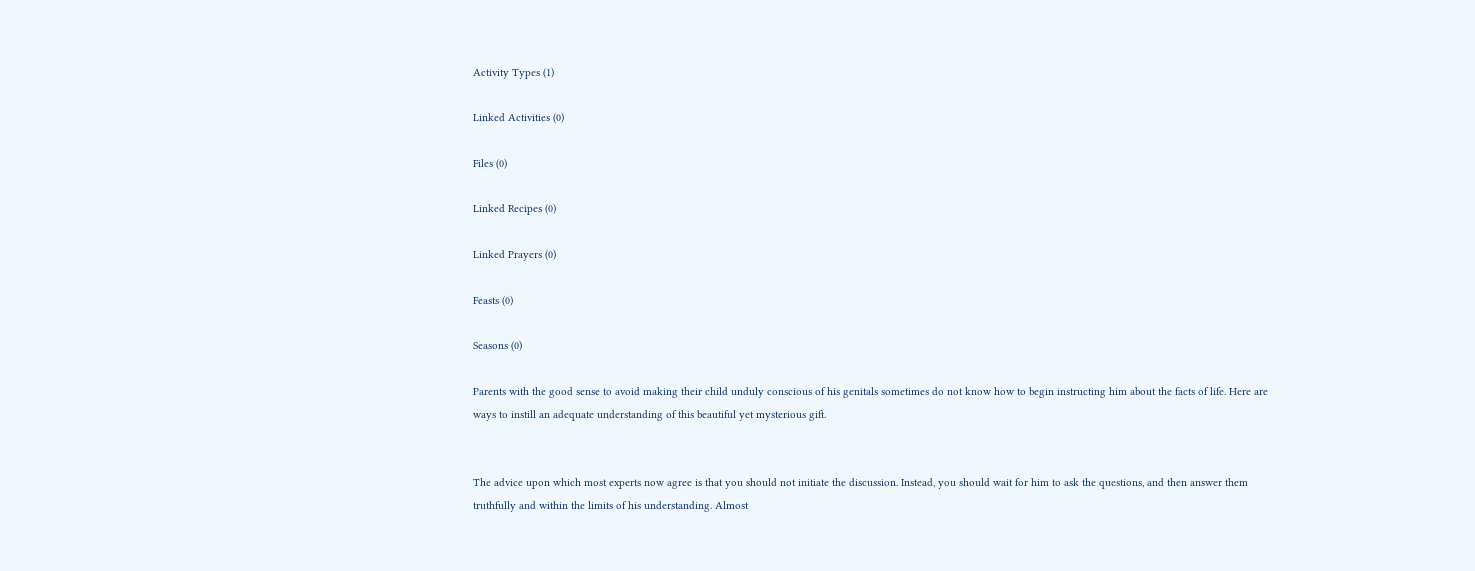Activity Types (1)

Linked Activities (0)

Files (0)

Linked Recipes (0)

Linked Prayers (0)

Feasts (0)

Seasons (0)

Parents with the good sense to avoid making their child unduly conscious of his genitals sometimes do not know how to begin instructing him about the facts of life. Here are ways to instill an adequate understanding of this beautiful yet mysterious gift.


The advice upon which most experts now agree is that you should not initiate the discussion. Instead, you should wait for him to ask the questions, and then answer them truthfully and within the limits of his understanding. Almost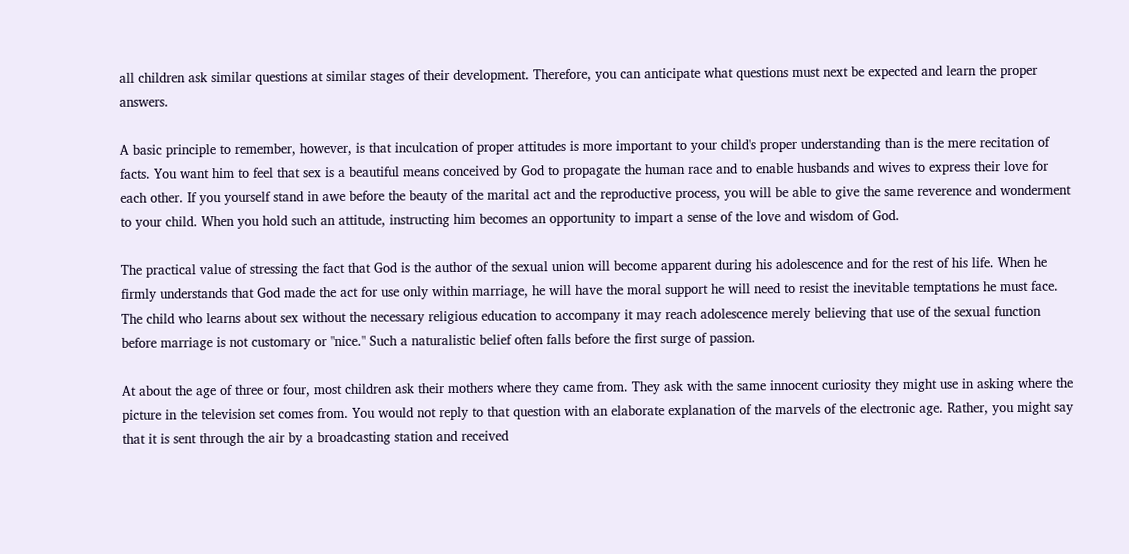all children ask similar questions at similar stages of their development. Therefore, you can anticipate what questions must next be expected and learn the proper answers.

A basic principle to remember, however, is that inculcation of proper attitudes is more important to your child's proper understanding than is the mere recitation of facts. You want him to feel that sex is a beautiful means conceived by God to propagate the human race and to enable husbands and wives to express their love for each other. If you yourself stand in awe before the beauty of the marital act and the reproductive process, you will be able to give the same reverence and wonderment to your child. When you hold such an attitude, instructing him becomes an opportunity to impart a sense of the love and wisdom of God.

The practical value of stressing the fact that God is the author of the sexual union will become apparent during his adolescence and for the rest of his life. When he firmly understands that God made the act for use only within marriage, he will have the moral support he will need to resist the inevitable temptations he must face. The child who learns about sex without the necessary religious education to accompany it may reach adolescence merely believing that use of the sexual function before marriage is not customary or "nice." Such a naturalistic belief often falls before the first surge of passion.

At about the age of three or four, most children ask their mothers where they came from. They ask with the same innocent curiosity they might use in asking where the picture in the television set comes from. You would not reply to that question with an elaborate explanation of the marvels of the electronic age. Rather, you might say that it is sent through the air by a broadcasting station and received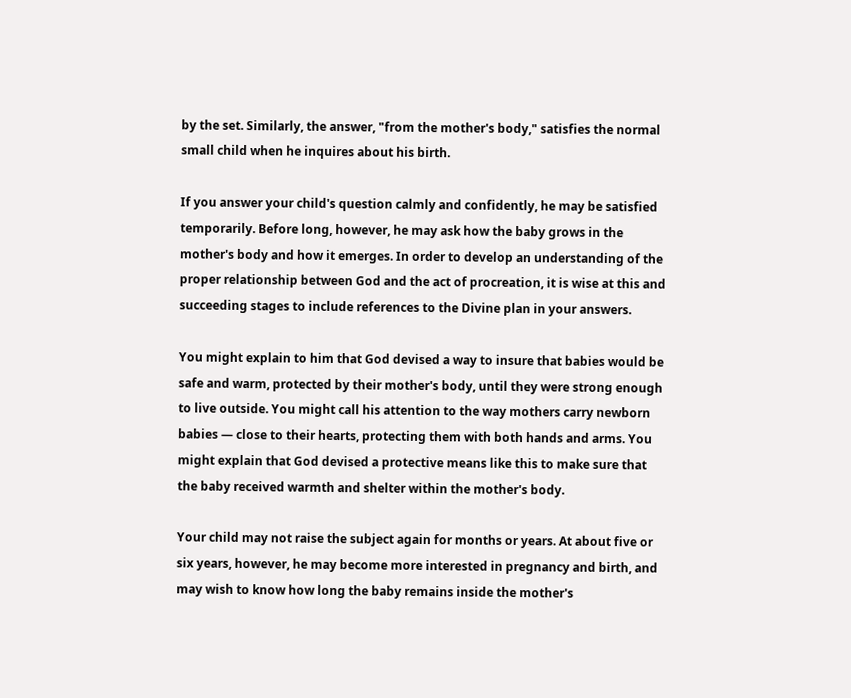by the set. Similarly, the answer, "from the mother's body," satisfies the normal small child when he inquires about his birth.

If you answer your child's question calmly and confidently, he may be satisfied temporarily. Before long, however, he may ask how the baby grows in the mother's body and how it emerges. In order to develop an understanding of the proper relationship between God and the act of procreation, it is wise at this and succeeding stages to include references to the Divine plan in your answers.

You might explain to him that God devised a way to insure that babies would be safe and warm, protected by their mother's body, until they were strong enough to live outside. You might call his attention to the way mothers carry newborn babies — close to their hearts, protecting them with both hands and arms. You might explain that God devised a protective means like this to make sure that the baby received warmth and shelter within the mother's body.

Your child may not raise the subject again for months or years. At about five or six years, however, he may become more interested in pregnancy and birth, and may wish to know how long the baby remains inside the mother's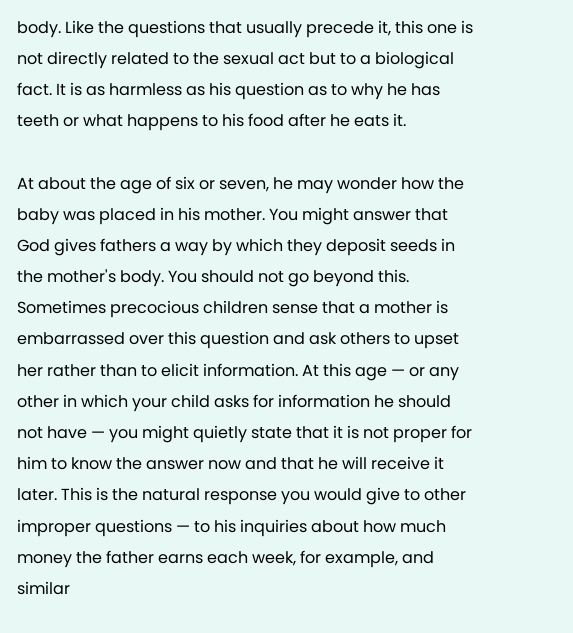body. Like the questions that usually precede it, this one is not directly related to the sexual act but to a biological fact. It is as harmless as his question as to why he has teeth or what happens to his food after he eats it.

At about the age of six or seven, he may wonder how the baby was placed in his mother. You might answer that God gives fathers a way by which they deposit seeds in the mother's body. You should not go beyond this. Sometimes precocious children sense that a mother is embarrassed over this question and ask others to upset her rather than to elicit information. At this age — or any other in which your child asks for information he should not have — you might quietly state that it is not proper for him to know the answer now and that he will receive it later. This is the natural response you would give to other improper questions — to his inquiries about how much money the father earns each week, for example, and similar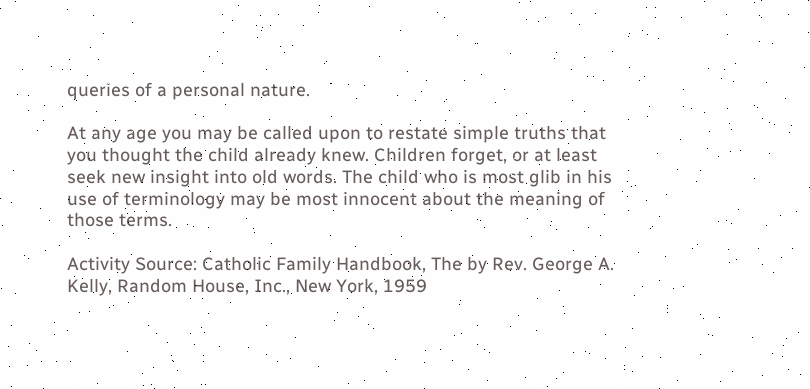queries of a personal nature.

At any age you may be called upon to restate simple truths that you thought the child already knew. Children forget, or at least seek new insight into old words. The child who is most glib in his use of terminology may be most innocent about the meaning of those terms.

Activity Source: Catholic Family Handbook, The by Rev. George A. Kelly, Random House, Inc., New York, 1959